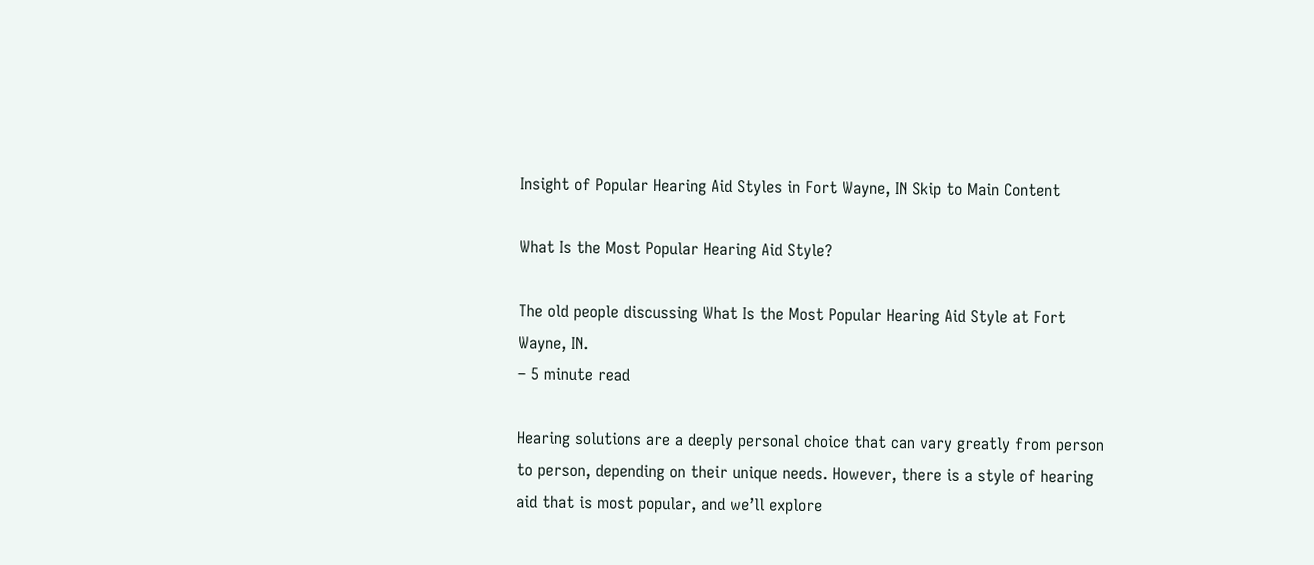Insight of Popular Hearing Aid Styles in Fort Wayne, IN Skip to Main Content

What Is the Most Popular Hearing Aid Style?

The old people discussing What Is the Most Popular Hearing Aid Style at Fort Wayne, IN.
– 5 minute read

Hearing solutions are a deeply personal choice that can vary greatly from person to person, depending on their unique needs. However, there is a style of hearing aid that is most popular, and we’ll explore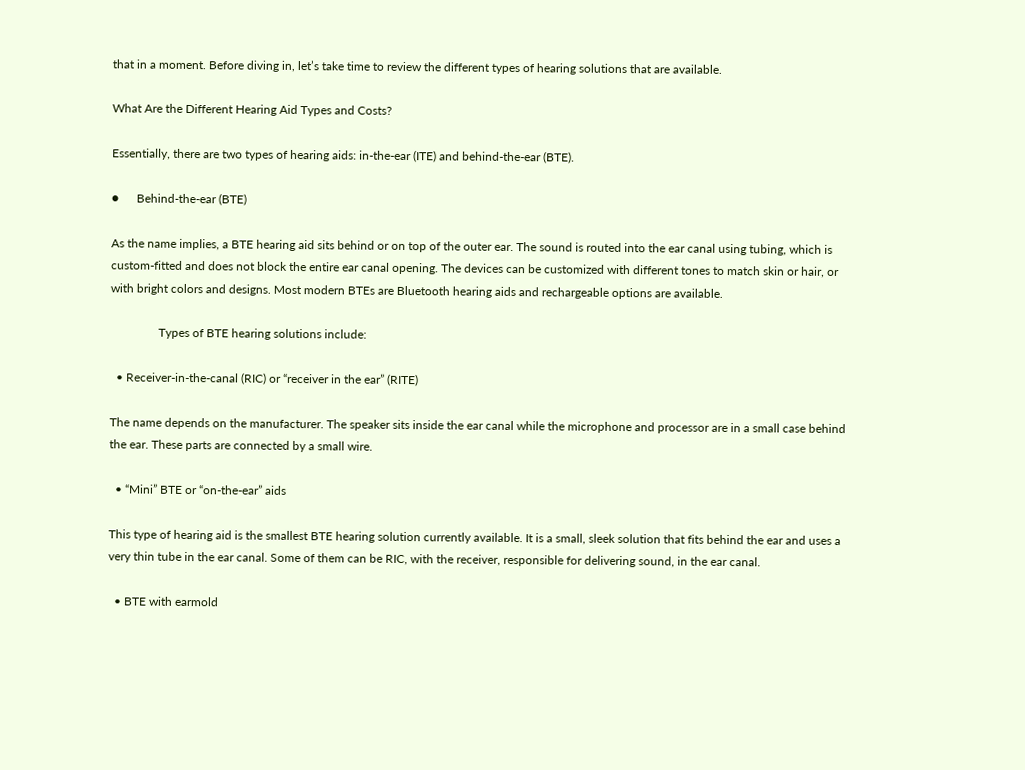that in a moment. Before diving in, let’s take time to review the different types of hearing solutions that are available.

What Are the Different Hearing Aid Types and Costs?

Essentially, there are two types of hearing aids: in-the-ear (ITE) and behind-the-ear (BTE).

●      Behind-the-ear (BTE)

As the name implies, a BTE hearing aid sits behind or on top of the outer ear. The sound is routed into the ear canal using tubing, which is custom-fitted and does not block the entire ear canal opening. The devices can be customized with different tones to match skin or hair, or with bright colors and designs. Most modern BTEs are Bluetooth hearing aids and rechargeable options are available.

                Types of BTE hearing solutions include:

  • Receiver-in-the-canal (RIC) or “receiver in the ear” (RITE)

The name depends on the manufacturer. The speaker sits inside the ear canal while the microphone and processor are in a small case behind the ear. These parts are connected by a small wire.

  • “Mini” BTE or “on-the-ear” aids

This type of hearing aid is the smallest BTE hearing solution currently available. It is a small, sleek solution that fits behind the ear and uses a very thin tube in the ear canal. Some of them can be RIC, with the receiver, responsible for delivering sound, in the ear canal.

  • BTE with earmold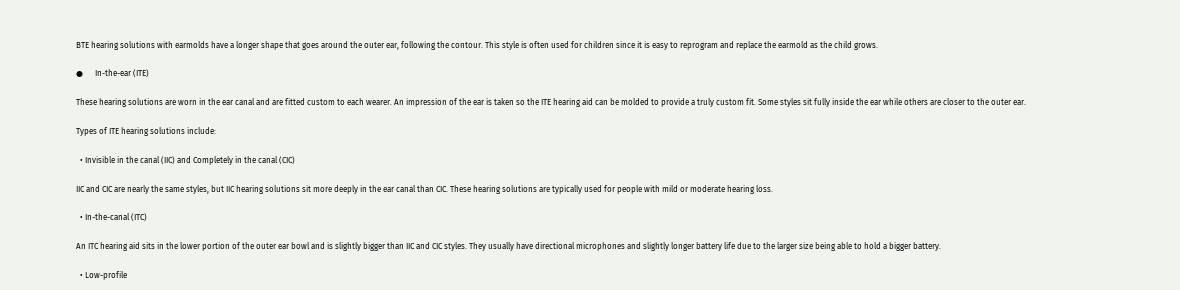BTE hearing solutions with earmolds have a longer shape that goes around the outer ear, following the contour. This style is often used for children since it is easy to reprogram and replace the earmold as the child grows.

●      In-the-ear (ITE)

These hearing solutions are worn in the ear canal and are fitted custom to each wearer. An impression of the ear is taken so the ITE hearing aid can be molded to provide a truly custom fit. Some styles sit fully inside the ear while others are closer to the outer ear.

Types of ITE hearing solutions include:

  • Invisible in the canal (IIC) and Completely in the canal (CIC)

IIC and CIC are nearly the same styles, but IIC hearing solutions sit more deeply in the ear canal than CIC. These hearing solutions are typically used for people with mild or moderate hearing loss.

  • In-the-canal (ITC)

An ITC hearing aid sits in the lower portion of the outer ear bowl and is slightly bigger than IIC and CIC styles. They usually have directional microphones and slightly longer battery life due to the larger size being able to hold a bigger battery.

  • Low-profile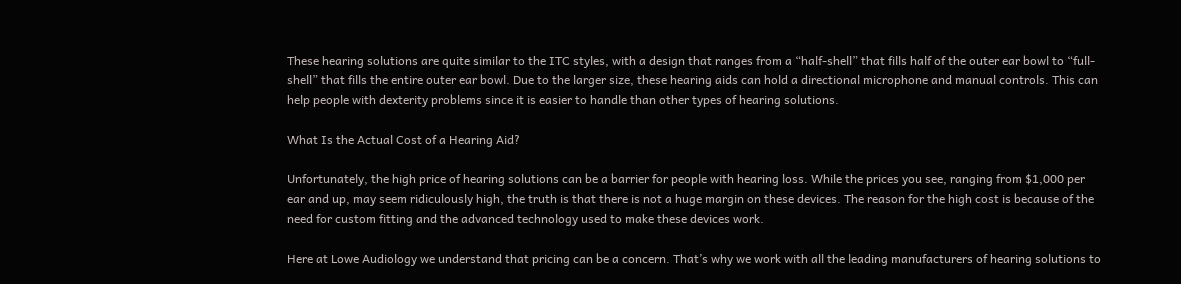These hearing solutions are quite similar to the ITC styles, with a design that ranges from a “half-shell” that fills half of the outer ear bowl to “full-shell” that fills the entire outer ear bowl. Due to the larger size, these hearing aids can hold a directional microphone and manual controls. This can help people with dexterity problems since it is easier to handle than other types of hearing solutions.

What Is the Actual Cost of a Hearing Aid?

Unfortunately, the high price of hearing solutions can be a barrier for people with hearing loss. While the prices you see, ranging from $1,000 per ear and up, may seem ridiculously high, the truth is that there is not a huge margin on these devices. The reason for the high cost is because of the need for custom fitting and the advanced technology used to make these devices work.

Here at Lowe Audiology we understand that pricing can be a concern. That’s why we work with all the leading manufacturers of hearing solutions to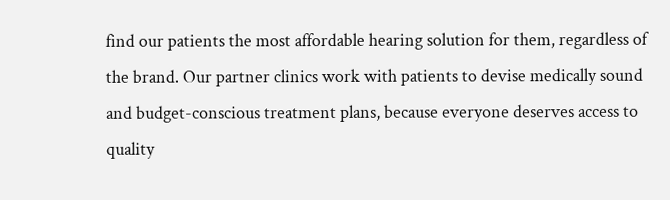find our patients the most affordable hearing solution for them, regardless of the brand. Our partner clinics work with patients to devise medically sound and budget-conscious treatment plans, because everyone deserves access to quality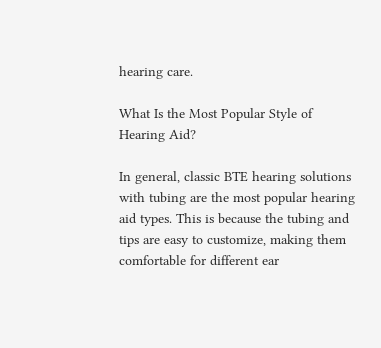hearing care.

What Is the Most Popular Style of Hearing Aid?

In general, classic BTE hearing solutions with tubing are the most popular hearing aid types. This is because the tubing and tips are easy to customize, making them comfortable for different ear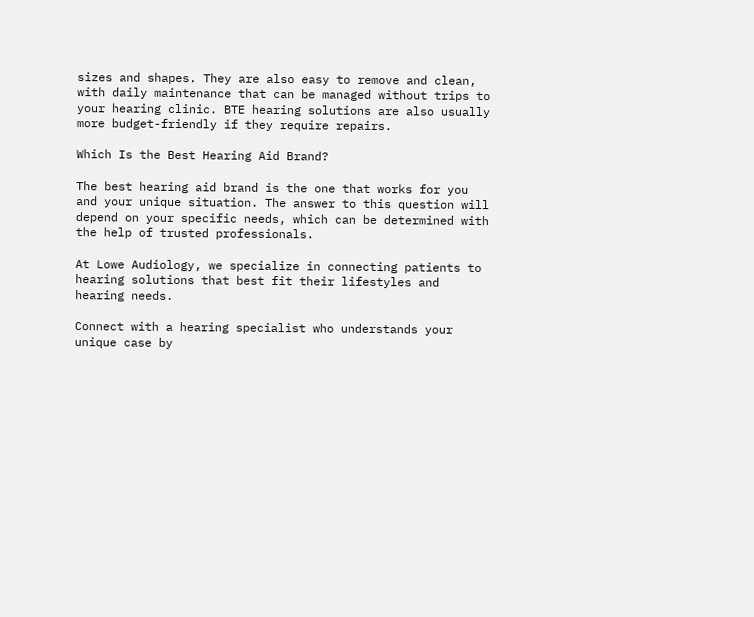sizes and shapes. They are also easy to remove and clean, with daily maintenance that can be managed without trips to your hearing clinic. BTE hearing solutions are also usually more budget-friendly if they require repairs.

Which Is the Best Hearing Aid Brand?

The best hearing aid brand is the one that works for you and your unique situation. The answer to this question will depend on your specific needs, which can be determined with the help of trusted professionals.

At Lowe Audiology, we specialize in connecting patients to hearing solutions that best fit their lifestyles and hearing needs.

Connect with a hearing specialist who understands your unique case by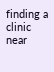finding a clinic near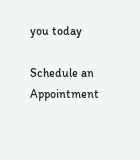you today

Schedule an Appointment